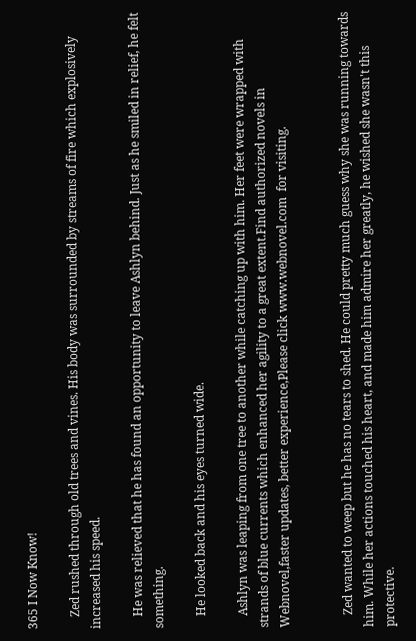365 I Now Know!

    Zed rushed through old trees and vines. His body was surrounded by streams of fire which explosively increased his speed.

    He was relieved that he has found an opportunity to leave Ashlyn behind. Just as he smiled in relief, he felt something.

    He looked back and his eyes turned wide.

    Ashlyn was leaping from one tree to another while catching up with him. Her feet were wrapped with strands of blue currents which enhanced her agility to a great extent.Find authorized novels in Webnovel,faster updates, better experience,Please click www.webnovel.com  for visiting.


    Zed wanted to weep but he has no tears to shed. He could pretty much guess why she was running towards him. While her actions touched his heart, and made him admire her greatly, he wished she wasn't this protective.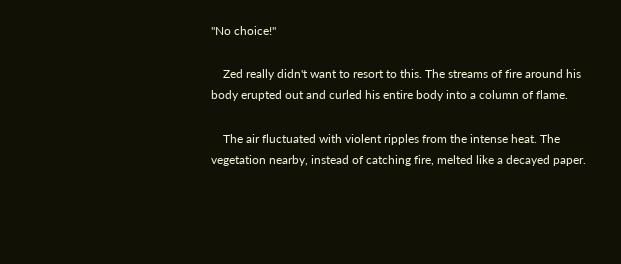"No choice!"

    Zed really didn't want to resort to this. The streams of fire around his body erupted out and curled his entire body into a column of flame.

    The air fluctuated with violent ripples from the intense heat. The vegetation nearby, instead of catching fire, melted like a decayed paper.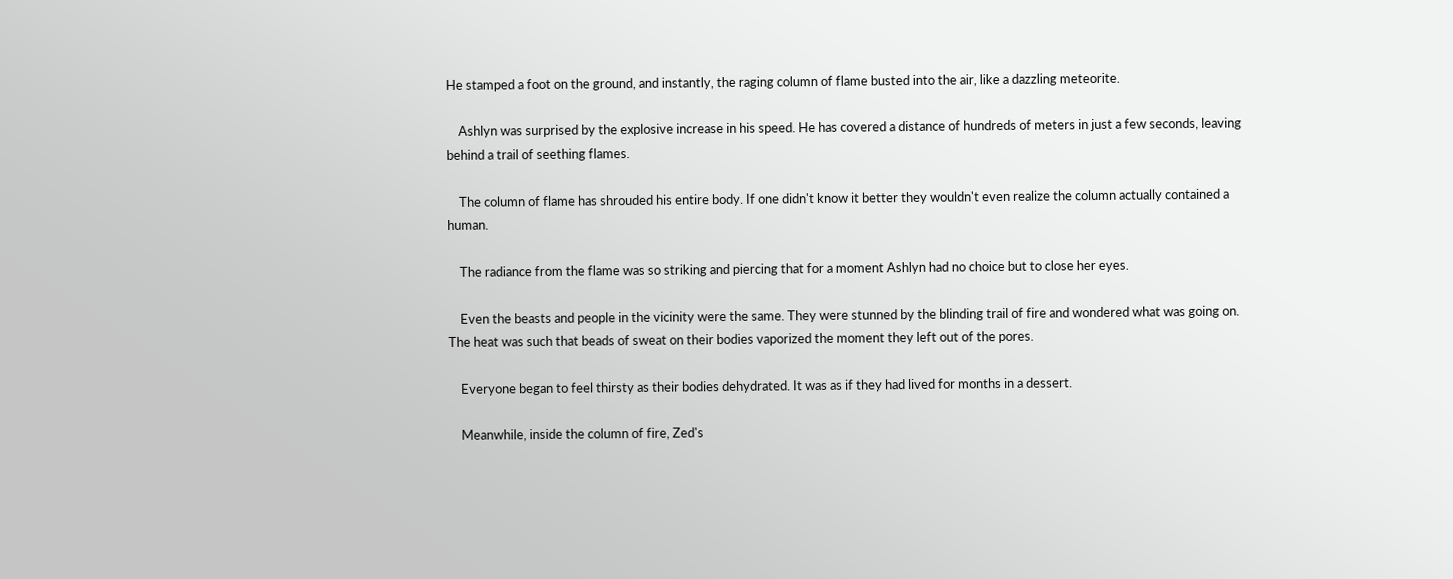He stamped a foot on the ground, and instantly, the raging column of flame busted into the air, like a dazzling meteorite.

    Ashlyn was surprised by the explosive increase in his speed. He has covered a distance of hundreds of meters in just a few seconds, leaving behind a trail of seething flames.

    The column of flame has shrouded his entire body. If one didn't know it better they wouldn't even realize the column actually contained a human.

    The radiance from the flame was so striking and piercing that for a moment Ashlyn had no choice but to close her eyes.

    Even the beasts and people in the vicinity were the same. They were stunned by the blinding trail of fire and wondered what was going on.  The heat was such that beads of sweat on their bodies vaporized the moment they left out of the pores.

    Everyone began to feel thirsty as their bodies dehydrated. It was as if they had lived for months in a dessert.

    Meanwhile, inside the column of fire, Zed's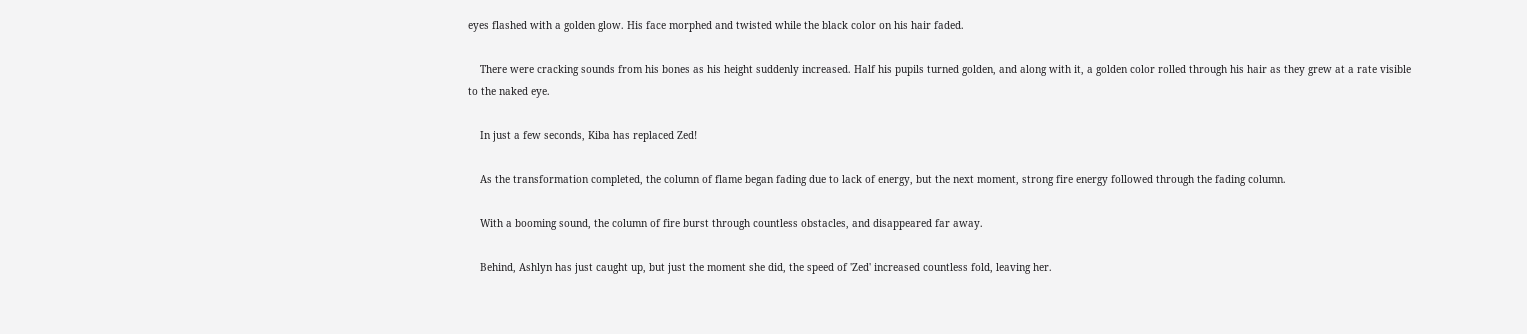eyes flashed with a golden glow. His face morphed and twisted while the black color on his hair faded.

    There were cracking sounds from his bones as his height suddenly increased. Half his pupils turned golden, and along with it, a golden color rolled through his hair as they grew at a rate visible to the naked eye.

    In just a few seconds, Kiba has replaced Zed!

    As the transformation completed, the column of flame began fading due to lack of energy, but the next moment, strong fire energy followed through the fading column.

    With a booming sound, the column of fire burst through countless obstacles, and disappeared far away.

    Behind, Ashlyn has just caught up, but just the moment she did, the speed of 'Zed' increased countless fold, leaving her.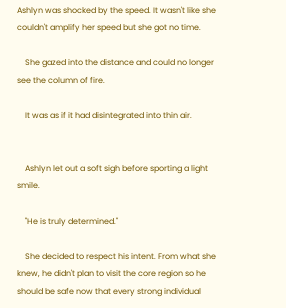Ashlyn was shocked by the speed. It wasn't like she couldn't amplify her speed but she got no time.

    She gazed into the distance and could no longer see the column of fire.

    It was as if it had disintegrated into thin air.


    Ashlyn let out a soft sigh before sporting a light smile.

    "He is truly determined."

    She decided to respect his intent. From what she knew, he didn't plan to visit the core region so he should be safe now that every strong individual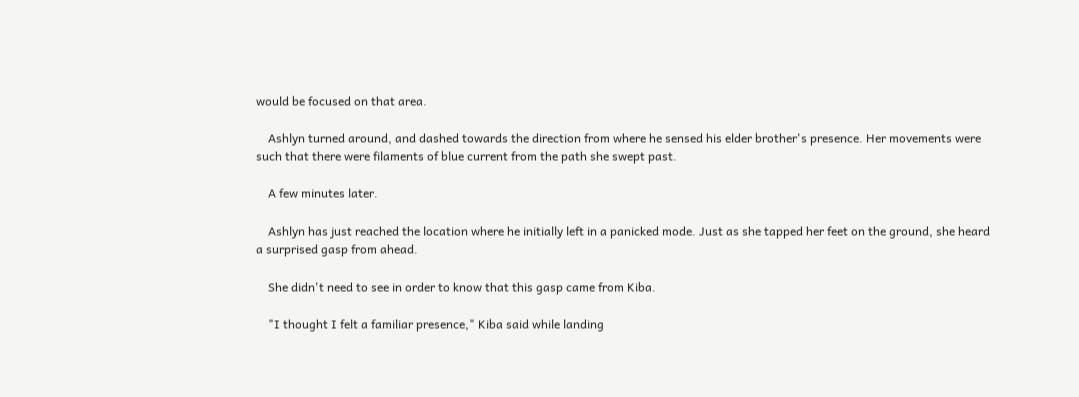would be focused on that area.

    Ashlyn turned around, and dashed towards the direction from where he sensed his elder brother's presence. Her movements were such that there were filaments of blue current from the path she swept past.

    A few minutes later.

    Ashlyn has just reached the location where he initially left in a panicked mode. Just as she tapped her feet on the ground, she heard a surprised gasp from ahead.

    She didn't need to see in order to know that this gasp came from Kiba.

    "I thought I felt a familiar presence," Kiba said while landing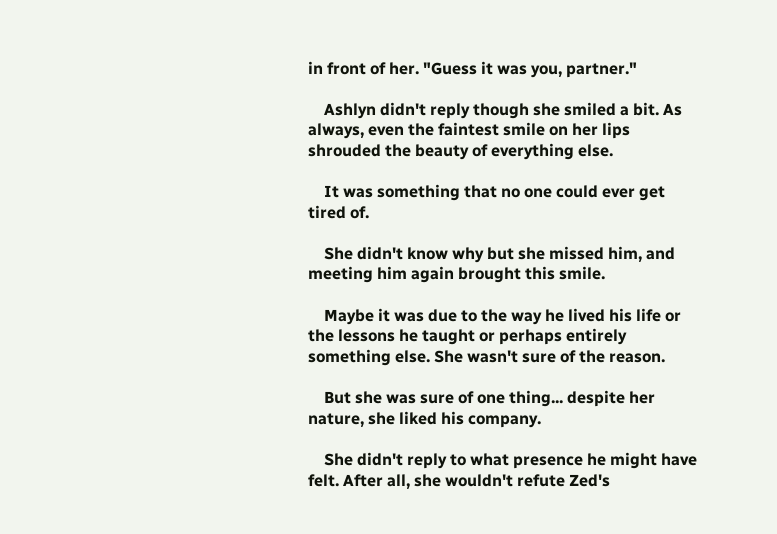in front of her. "Guess it was you, partner."

    Ashlyn didn't reply though she smiled a bit. As always, even the faintest smile on her lips shrouded the beauty of everything else.

    It was something that no one could ever get tired of.

    She didn't know why but she missed him, and meeting him again brought this smile.

    Maybe it was due to the way he lived his life or the lessons he taught or perhaps entirely something else. She wasn't sure of the reason.

    But she was sure of one thing... despite her nature, she liked his company.

    She didn't reply to what presence he might have felt. After all, she wouldn't refute Zed's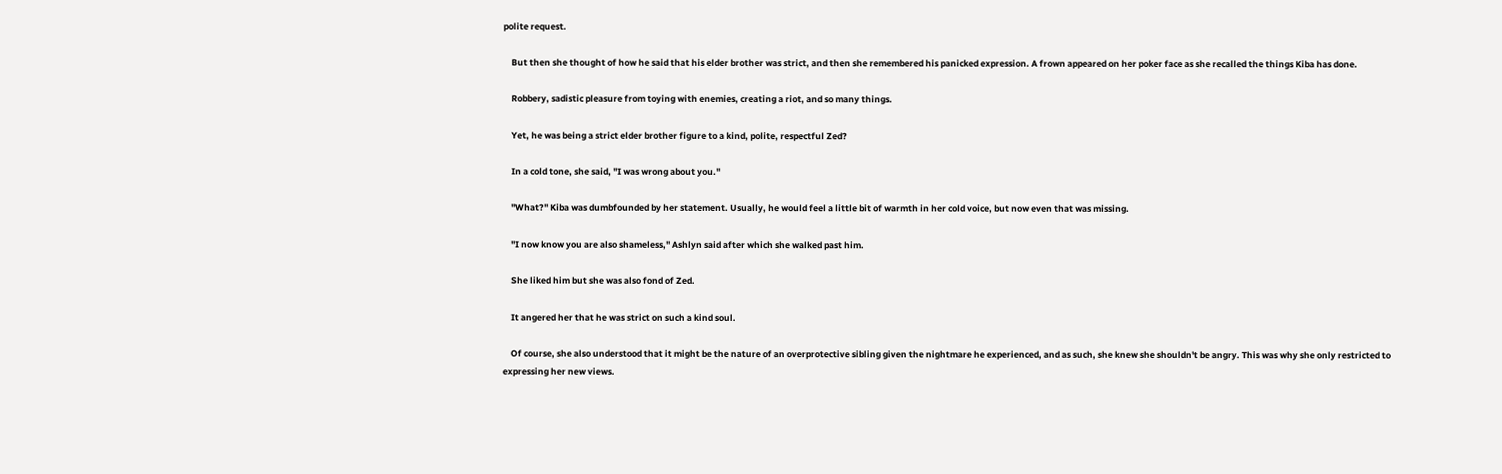polite request.

    But then she thought of how he said that his elder brother was strict, and then she remembered his panicked expression. A frown appeared on her poker face as she recalled the things Kiba has done.

    Robbery, sadistic pleasure from toying with enemies, creating a riot, and so many things.

    Yet, he was being a strict elder brother figure to a kind, polite, respectful Zed?

    In a cold tone, she said, "I was wrong about you."

    "What?" Kiba was dumbfounded by her statement. Usually, he would feel a little bit of warmth in her cold voice, but now even that was missing.

    "I now know you are also shameless," Ashlyn said after which she walked past him.

    She liked him but she was also fond of Zed.

    It angered her that he was strict on such a kind soul.

    Of course, she also understood that it might be the nature of an overprotective sibling given the nightmare he experienced, and as such, she knew she shouldn't be angry. This was why she only restricted to expressing her new views.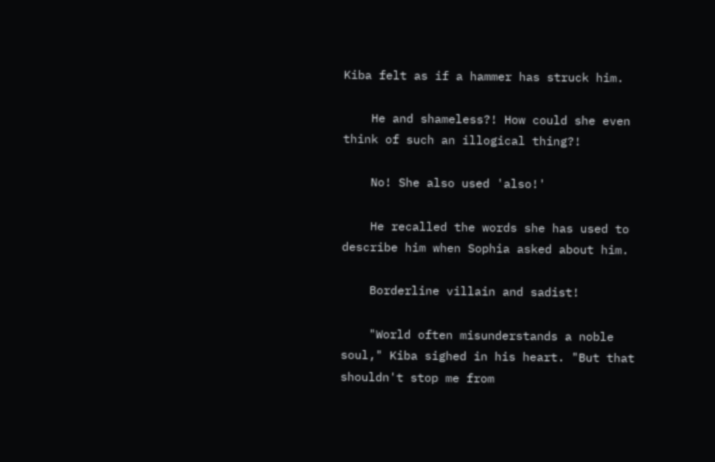Kiba felt as if a hammer has struck him.

    He and shameless?! How could she even think of such an illogical thing?!

    No! She also used 'also!'

    He recalled the words she has used to describe him when Sophia asked about him.

    Borderline villain and sadist!

    "World often misunderstands a noble soul," Kiba sighed in his heart. "But that shouldn't stop me from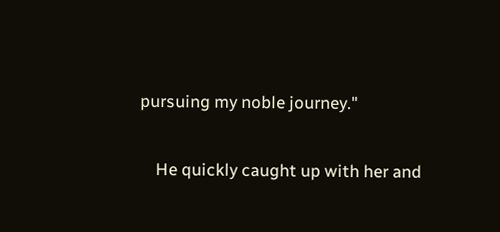pursuing my noble journey."

    He quickly caught up with her and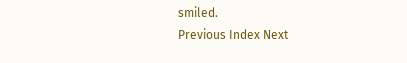smiled.
Previous Index Next